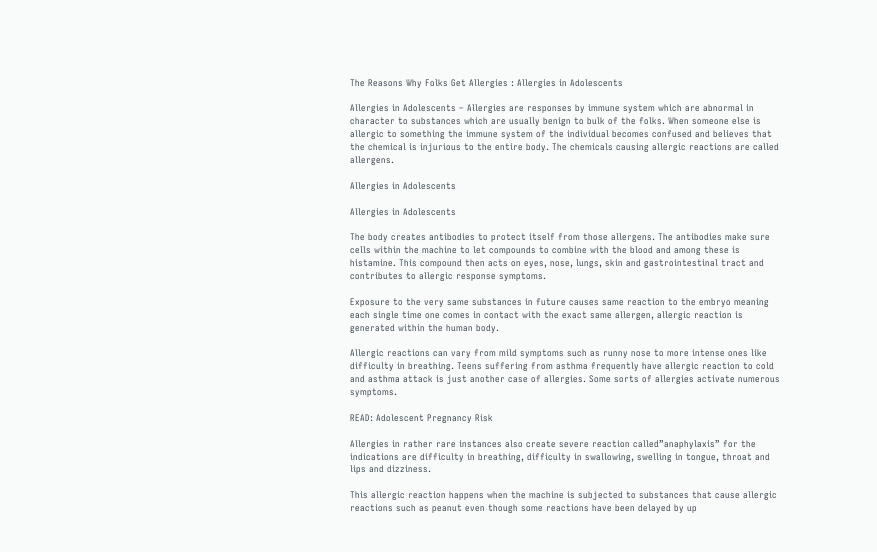The Reasons Why Folks Get Allergies : Allergies in Adolescents

Allergies in Adolescents – Allergies are responses by immune system which are abnormal in character to substances which are usually benign to bulk of the folks. When someone else is allergic to something the immune system of the individual becomes confused and believes that the chemical is injurious to the entire body. The chemicals causing allergic reactions are called allergens.

Allergies in Adolescents

Allergies in Adolescents

The body creates antibodies to protect itself from those allergens. The antibodies make sure cells within the machine to let compounds to combine with the blood and among these is histamine. This compound then acts on eyes, nose, lungs, skin and gastrointestinal tract and contributes to allergic response symptoms.

Exposure to the very same substances in future causes same reaction to the embryo meaning each single time one comes in contact with the exact same allergen, allergic reaction is generated within the human body.

Allergic reactions can vary from mild symptoms such as runny nose to more intense ones like difficulty in breathing. Teens suffering from asthma frequently have allergic reaction to cold and asthma attack is just another case of allergies. Some sorts of allergies activate numerous symptoms.

READ: Adolescent Pregnancy Risk

Allergies in rather rare instances also create severe reaction called”anaphylaxis” for the indications are difficulty in breathing, difficulty in swallowing, swelling in tongue, throat and lips and dizziness.

This allergic reaction happens when the machine is subjected to substances that cause allergic reactions such as peanut even though some reactions have been delayed by up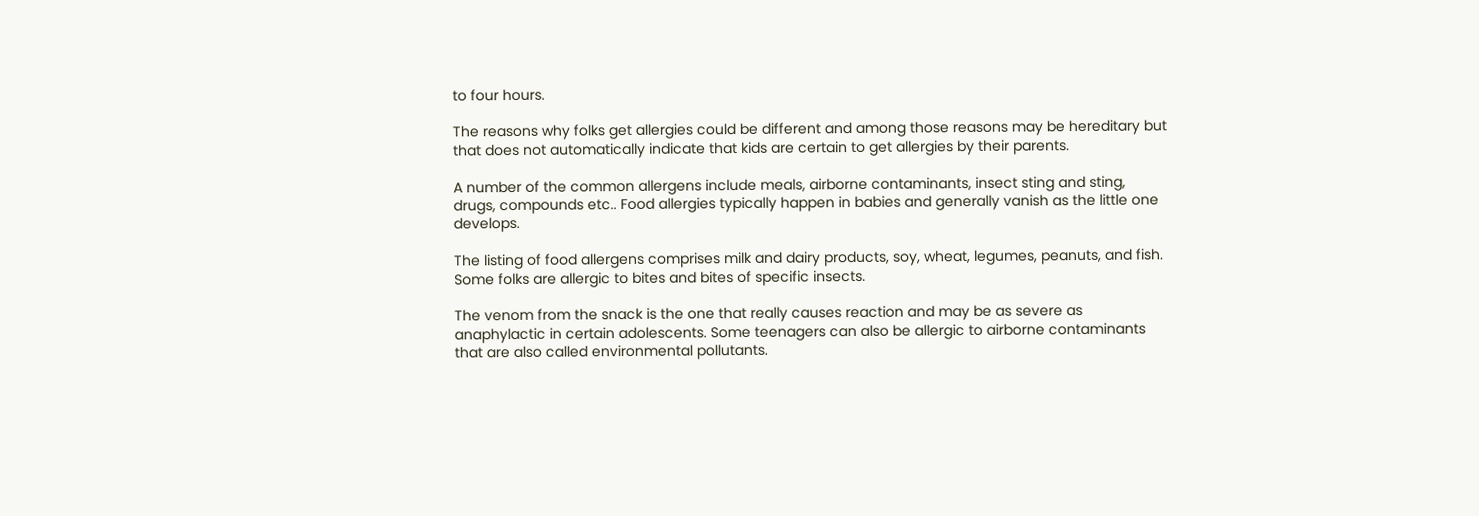to four hours.

The reasons why folks get allergies could be different and among those reasons may be hereditary but that does not automatically indicate that kids are certain to get allergies by their parents.

A number of the common allergens include meals, airborne contaminants, insect sting and sting, drugs, compounds etc.. Food allergies typically happen in babies and generally vanish as the little one develops.

The listing of food allergens comprises milk and dairy products, soy, wheat, legumes, peanuts, and fish. Some folks are allergic to bites and bites of specific insects.

The venom from the snack is the one that really causes reaction and may be as severe as anaphylactic in certain adolescents. Some teenagers can also be allergic to airborne contaminants that are also called environmental pollutants.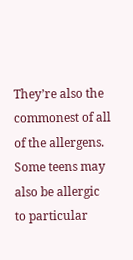They’re also the commonest of all of the allergens. Some teens may also be allergic to particular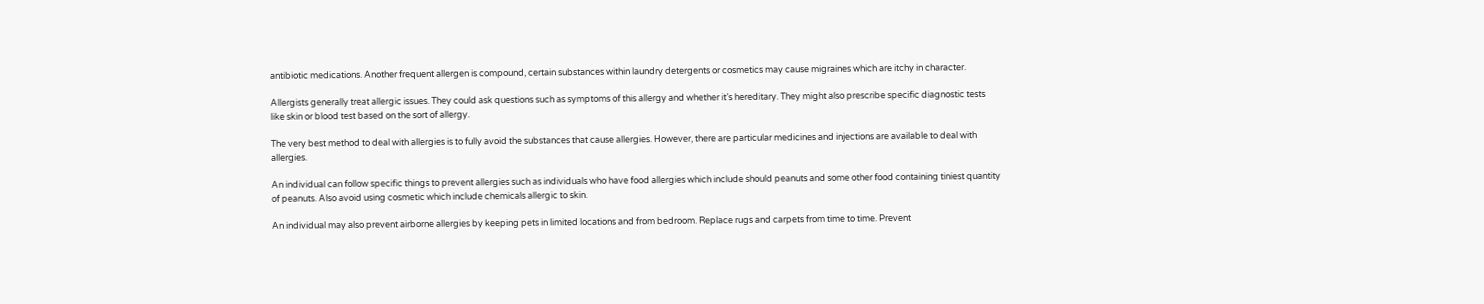antibiotic medications. Another frequent allergen is compound, certain substances within laundry detergents or cosmetics may cause migraines which are itchy in character.

Allergists generally treat allergic issues. They could ask questions such as symptoms of this allergy and whether it’s hereditary. They might also prescribe specific diagnostic tests like skin or blood test based on the sort of allergy.

The very best method to deal with allergies is to fully avoid the substances that cause allergies. However, there are particular medicines and injections are available to deal with allergies.

An individual can follow specific things to prevent allergies such as individuals who have food allergies which include should peanuts and some other food containing tiniest quantity of peanuts. Also avoid using cosmetic which include chemicals allergic to skin.

An individual may also prevent airborne allergies by keeping pets in limited locations and from bedroom. Replace rugs and carpets from time to time. Prevent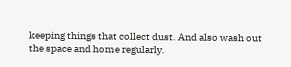keeping things that collect dust. And also wash out the space and home regularly.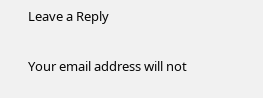Leave a Reply

Your email address will not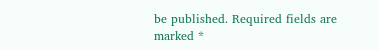be published. Required fields are marked *